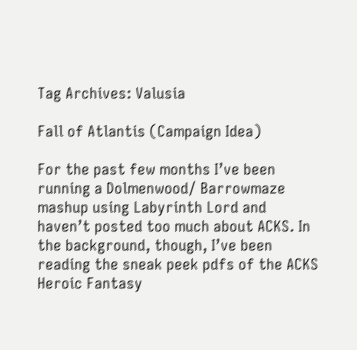Tag Archives: Valusia

Fall of Atlantis (Campaign Idea)

For the past few months I’ve been running a Dolmenwood/ Barrowmaze mashup using Labyrinth Lord and haven’t posted too much about ACKS. In the background, though, I’ve been reading the sneak peek pdfs of the ACKS Heroic Fantasy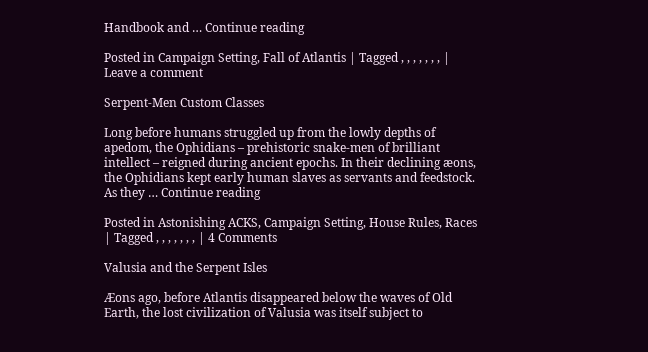Handbook and … Continue reading

Posted in Campaign Setting, Fall of Atlantis | Tagged , , , , , , , | Leave a comment

Serpent-Men Custom Classes

Long before humans struggled up from the lowly depths of apedom, the Ophidians – prehistoric snake-men of brilliant intellect – reigned during ancient epochs. In their declining æons, the Ophidians kept early human slaves as servants and feedstock. As they … Continue reading

Posted in Astonishing ACKS, Campaign Setting, House Rules, Races | Tagged , , , , , , , | 4 Comments

Valusia and the Serpent Isles

Æons ago, before Atlantis disappeared below the waves of Old Earth, the lost civilization of Valusia was itself subject to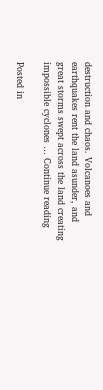destruction and chaos. Volcanoes and earthquakes rent the land asunder, and great storms swept across the land creating impossible cyclones … Continue reading

Posted in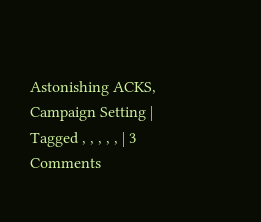Astonishing ACKS, Campaign Setting | Tagged , , , , , | 3 Comments